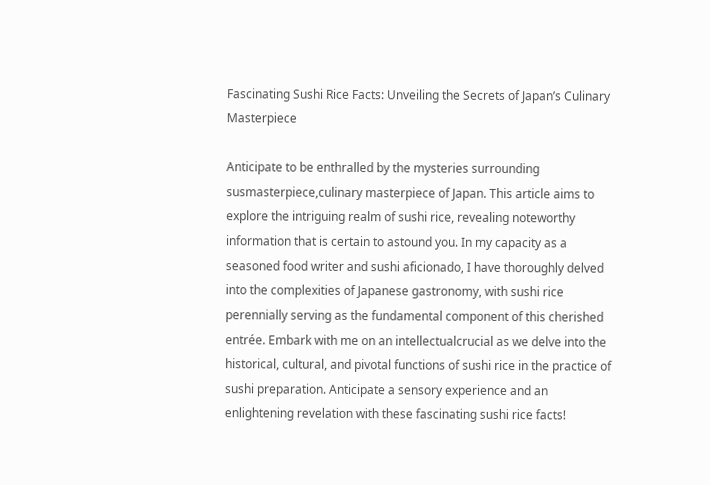Fascinating Sushi Rice Facts: Unveiling the Secrets of Japan’s Culinary Masterpiece

Anticipate to be enthralled by the mysteries surrounding susmasterpiece,culinary masterpiece of Japan. This article aims to explore the intriguing realm of sushi rice, revealing noteworthy information that is certain to astound you. In my capacity as a seasoned food writer and sushi aficionado, I have thoroughly delved into the complexities of Japanese gastronomy, with sushi rice perennially serving as the fundamental component of this cherished entrée. Embark with me on an intellectualcrucial as we delve into the historical, cultural, and pivotal functions of sushi rice in the practice of sushi preparation. Anticipate a sensory experience and an enlightening revelation with these fascinating sushi rice facts!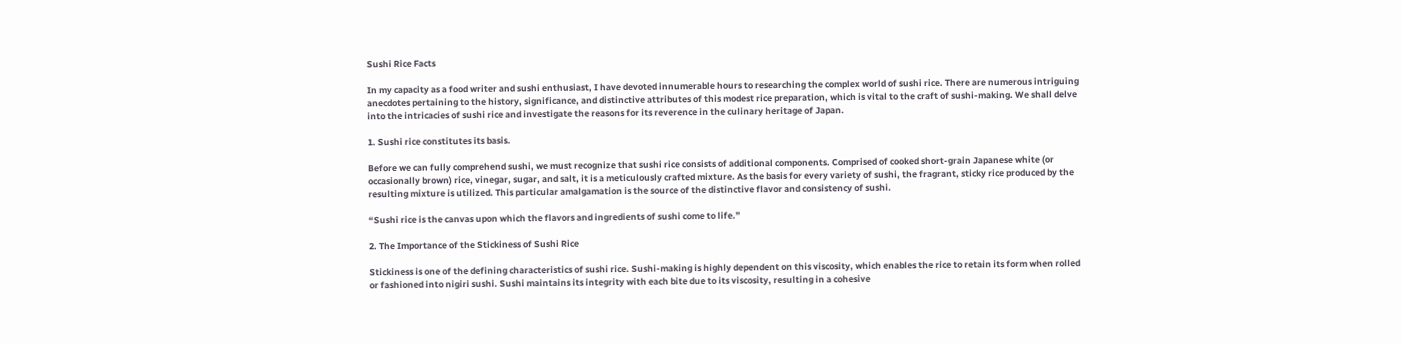Sushi Rice Facts

In my capacity as a food writer and sushi enthusiast, I have devoted innumerable hours to researching the complex world of sushi rice. There are numerous intriguing anecdotes pertaining to the history, significance, and distinctive attributes of this modest rice preparation, which is vital to the craft of sushi-making. We shall delve into the intricacies of sushi rice and investigate the reasons for its reverence in the culinary heritage of Japan.

1. Sushi rice constitutes its basis.

Before we can fully comprehend sushi, we must recognize that sushi rice consists of additional components. Comprised of cooked short-grain Japanese white (or occasionally brown) rice, vinegar, sugar, and salt, it is a meticulously crafted mixture. As the basis for every variety of sushi, the fragrant, sticky rice produced by the resulting mixture is utilized. This particular amalgamation is the source of the distinctive flavor and consistency of sushi.

“Sushi rice is the canvas upon which the flavors and ingredients of sushi come to life.”

2. The Importance of the Stickiness of Sushi Rice

Stickiness is one of the defining characteristics of sushi rice. Sushi-making is highly dependent on this viscosity, which enables the rice to retain its form when rolled or fashioned into nigiri sushi. Sushi maintains its integrity with each bite due to its viscosity, resulting in a cohesive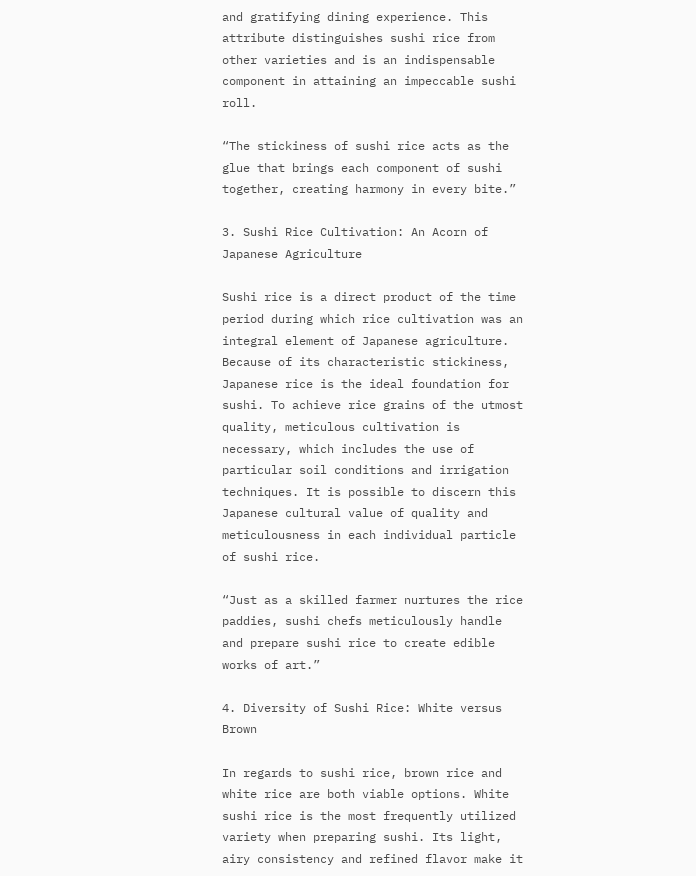and gratifying dining experience. This attribute distinguishes sushi rice from other varieties and is an indispensable component in attaining an impeccable sushi roll.

“The stickiness of sushi rice acts as the glue that brings each component of sushi together, creating harmony in every bite.”

3. Sushi Rice Cultivation: An Acorn of Japanese Agriculture

Sushi rice is a direct product of the time period during which rice cultivation was an integral element of Japanese agriculture. Because of its characteristic stickiness, Japanese rice is the ideal foundation for sushi. To achieve rice grains of the utmost quality, meticulous cultivation is necessary, which includes the use of particular soil conditions and irrigation techniques. It is possible to discern this Japanese cultural value of quality and meticulousness in each individual particle of sushi rice.

“Just as a skilled farmer nurtures the rice paddies, sushi chefs meticulously handle and prepare sushi rice to create edible works of art.”

4. Diversity of Sushi Rice: White versus Brown

In regards to sushi rice, brown rice and white rice are both viable options. White sushi rice is the most frequently utilized variety when preparing sushi. Its light, airy consistency and refined flavor make it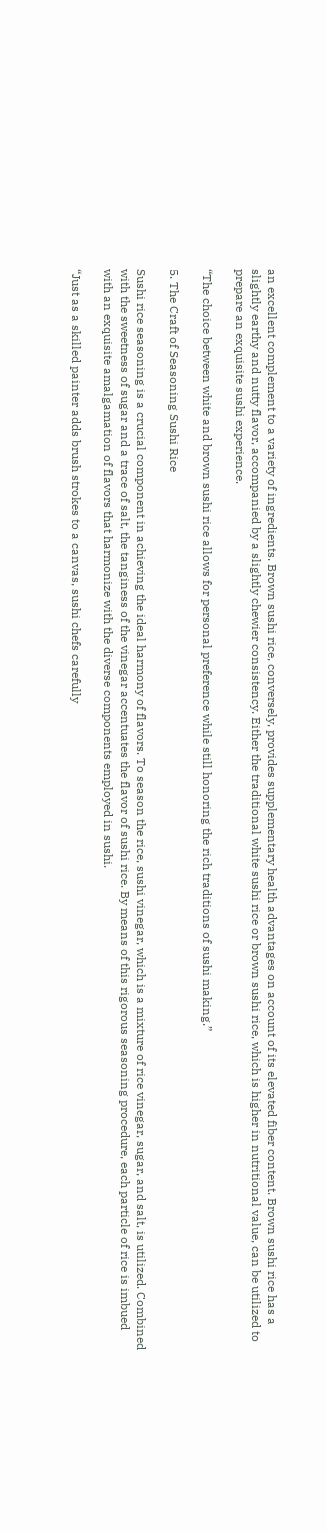an excellent complement to a variety of ingredients. Brown sushi rice, conversely, provides supplementary health advantages on account of its elevated fiber content. Brown sushi rice has a slightly earthy and nutty flavor, accompanied by a slightly chewier consistency. Either the traditional white sushi rice or brown sushi rice, which is higher in nutritional value, can be utilized to prepare an exquisite sushi experience.

“The choice between white and brown sushi rice allows for personal preference while still honoring the rich traditions of sushi making.”

5. The Craft of Seasoning Sushi Rice

Sushi rice seasoning is a crucial component in achieving the ideal harmony of flavors. To season the rice, sushi vinegar, which is a mixture of rice vinegar, sugar, and salt, is utilized. Combined with the sweetness of sugar and a trace of salt, the tanginess of the vinegar accentuates the flavor of sushi rice. By means of this rigorous seasoning procedure, each particle of rice is imbued with an exquisite amalgamation of flavors that harmonize with the diverse components employed in sushi.

“Just as a skilled painter adds brush strokes to a canvas, sushi chefs carefully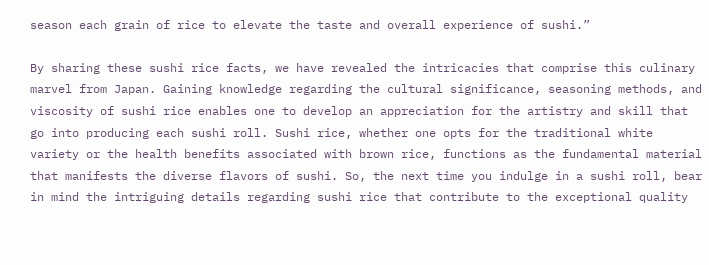season each grain of rice to elevate the taste and overall experience of sushi.”

By sharing these sushi rice facts, we have revealed the intricacies that comprise this culinary marvel from Japan. Gaining knowledge regarding the cultural significance, seasoning methods, and viscosity of sushi rice enables one to develop an appreciation for the artistry and skill that go into producing each sushi roll. Sushi rice, whether one opts for the traditional white variety or the health benefits associated with brown rice, functions as the fundamental material that manifests the diverse flavors of sushi. So, the next time you indulge in a sushi roll, bear in mind the intriguing details regarding sushi rice that contribute to the exceptional quality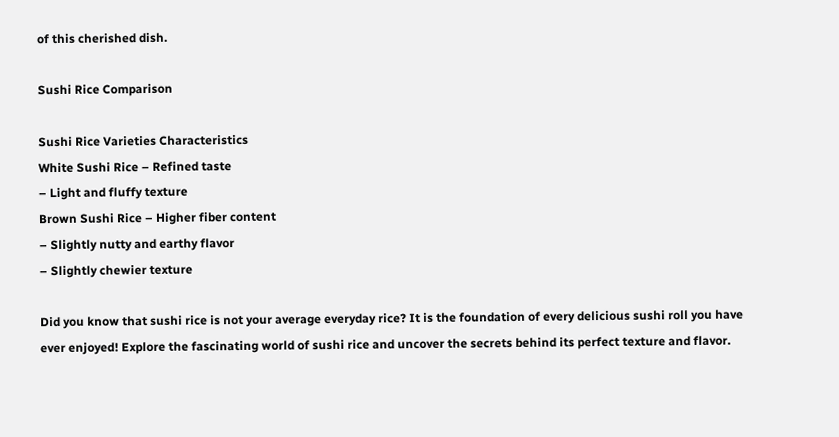of this cherished dish.

Sushi Rice Comparison

Sushi Rice Varieties Characteristics
White Sushi Rice – Refined taste
– Light and fluffy texture
Brown Sushi Rice – Higher fiber content
– Slightly nutty and earthy flavor
– Slightly chewier texture

Did you know that sushi rice is not your average everyday rice? It is the foundation of every delicious sushi roll you have ever enjoyed! Explore the fascinating world of sushi rice and uncover the secrets behind its perfect texture and flavor.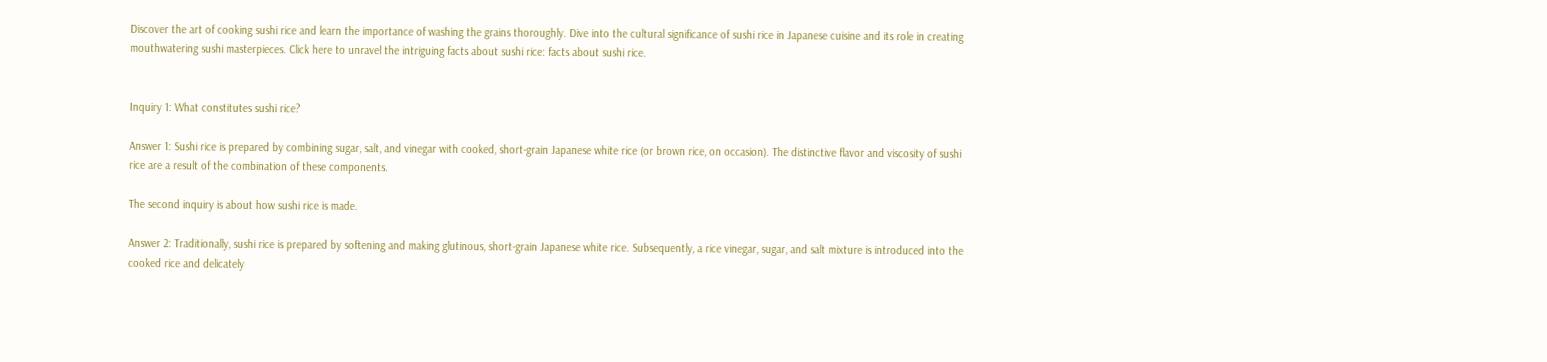Discover the art of cooking sushi rice and learn the importance of washing the grains thoroughly. Dive into the cultural significance of sushi rice in Japanese cuisine and its role in creating mouthwatering sushi masterpieces. Click here to unravel the intriguing facts about sushi rice: facts about sushi rice.


Inquiry 1: What constitutes sushi rice?

Answer 1: Sushi rice is prepared by combining sugar, salt, and vinegar with cooked, short-grain Japanese white rice (or brown rice, on occasion). The distinctive flavor and viscosity of sushi rice are a result of the combination of these components.

The second inquiry is about how sushi rice is made.

Answer 2: Traditionally, sushi rice is prepared by softening and making glutinous, short-grain Japanese white rice. Subsequently, a rice vinegar, sugar, and salt mixture is introduced into the cooked rice and delicately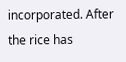incorporated. After the rice has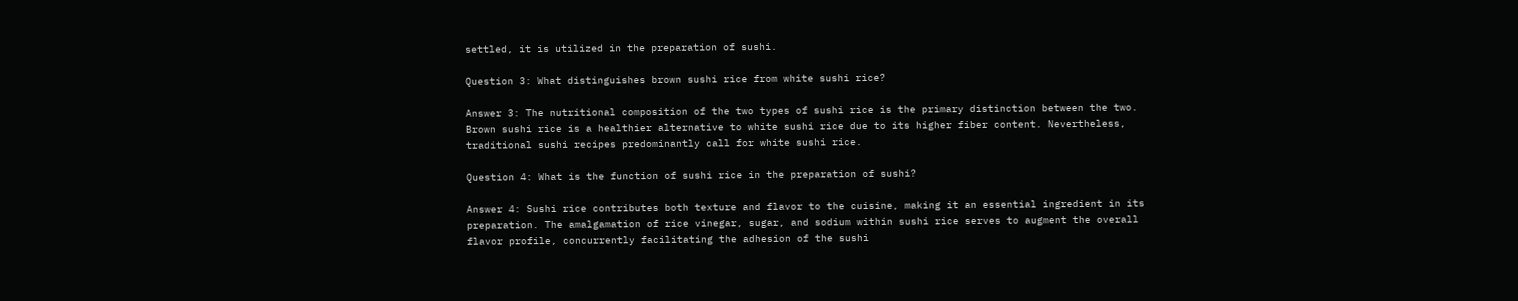settled, it is utilized in the preparation of sushi.

Question 3: What distinguishes brown sushi rice from white sushi rice?

Answer 3: The nutritional composition of the two types of sushi rice is the primary distinction between the two. Brown sushi rice is a healthier alternative to white sushi rice due to its higher fiber content. Nevertheless, traditional sushi recipes predominantly call for white sushi rice.

Question 4: What is the function of sushi rice in the preparation of sushi?

Answer 4: Sushi rice contributes both texture and flavor to the cuisine, making it an essential ingredient in its preparation. The amalgamation of rice vinegar, sugar, and sodium within sushi rice serves to augment the overall flavor profile, concurrently facilitating the adhesion of the sushi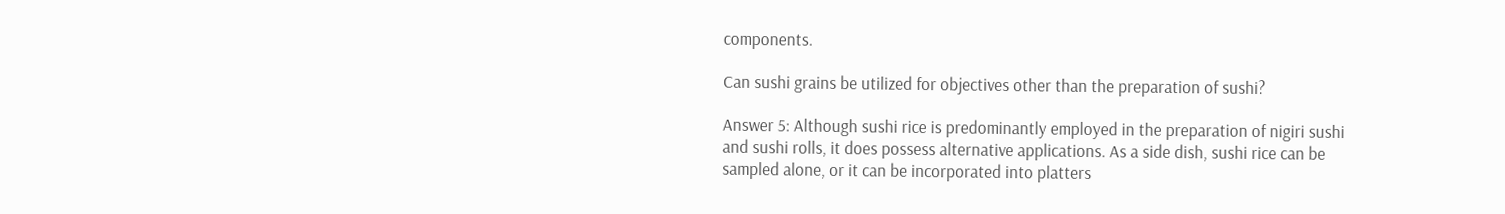components.

Can sushi grains be utilized for objectives other than the preparation of sushi?

Answer 5: Although sushi rice is predominantly employed in the preparation of nigiri sushi and sushi rolls, it does possess alternative applications. As a side dish, sushi rice can be sampled alone, or it can be incorporated into platters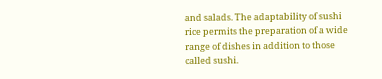and salads. The adaptability of sushi rice permits the preparation of a wide range of dishes in addition to those called sushi.